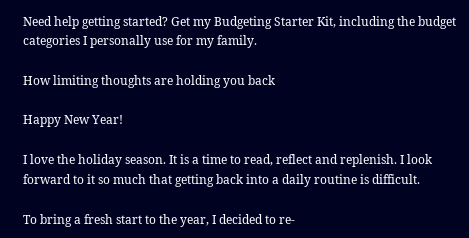Need help getting started? Get my Budgeting Starter Kit, including the budget categories I personally use for my family.

How limiting thoughts are holding you back

Happy New Year!

I love the holiday season. It is a time to read, reflect and replenish. I look forward to it so much that getting back into a daily routine is difficult.

To bring a fresh start to the year, I decided to re-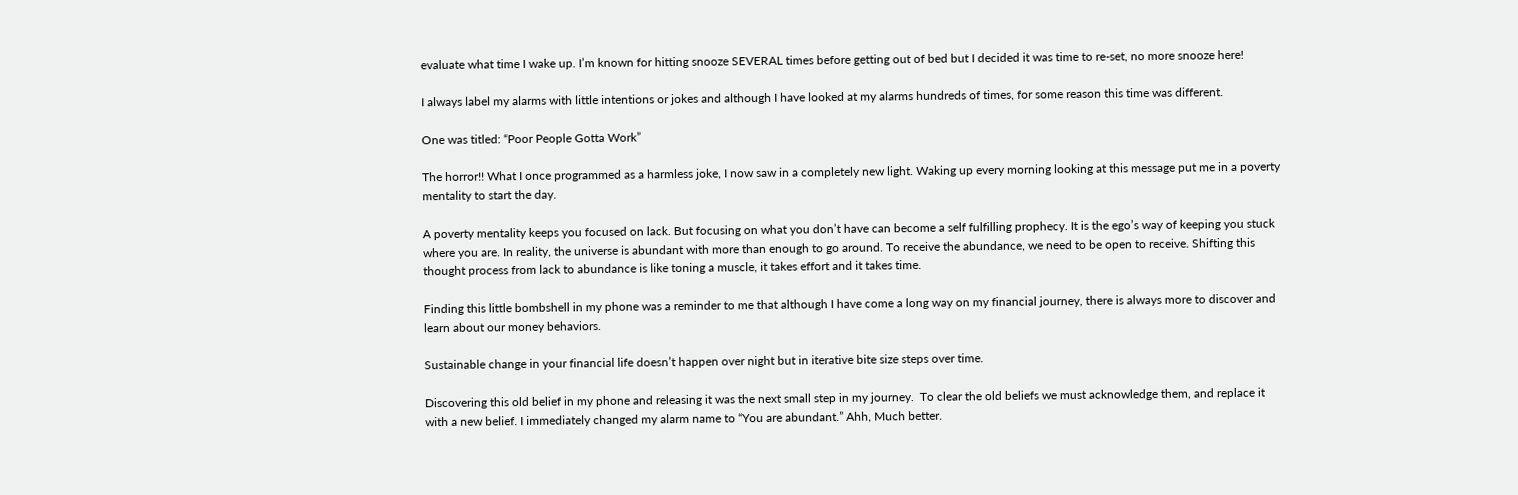evaluate what time I wake up. I’m known for hitting snooze SEVERAL times before getting out of bed but I decided it was time to re-set, no more snooze here!

I always label my alarms with little intentions or jokes and although I have looked at my alarms hundreds of times, for some reason this time was different.

One was titled: “Poor People Gotta Work”

The horror!! What I once programmed as a harmless joke, I now saw in a completely new light. Waking up every morning looking at this message put me in a poverty mentality to start the day.

A poverty mentality keeps you focused on lack. But focusing on what you don’t have can become a self fulfilling prophecy. It is the ego’s way of keeping you stuck where you are. In reality, the universe is abundant with more than enough to go around. To receive the abundance, we need to be open to receive. Shifting this thought process from lack to abundance is like toning a muscle, it takes effort and it takes time.

Finding this little bombshell in my phone was a reminder to me that although I have come a long way on my financial journey, there is always more to discover and learn about our money behaviors.

Sustainable change in your financial life doesn’t happen over night but in iterative bite size steps over time.

Discovering this old belief in my phone and releasing it was the next small step in my journey.  To clear the old beliefs we must acknowledge them, and replace it with a new belief. I immediately changed my alarm name to “You are abundant.” Ahh, Much better.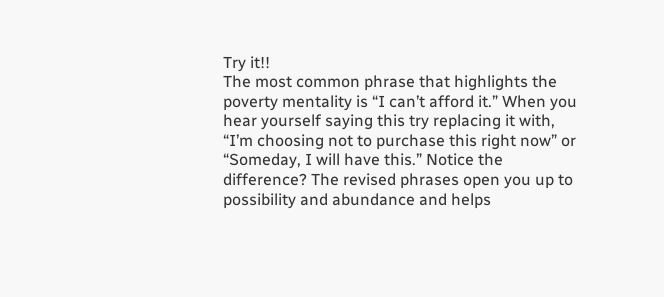Try it!!
The most common phrase that highlights the poverty mentality is “I can’t afford it.” When you hear yourself saying this try replacing it with, “I’m choosing not to purchase this right now” or “Someday, I will have this.” Notice the difference? The revised phrases open you up to possibility and abundance and helps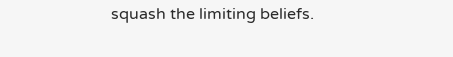squash the limiting beliefs.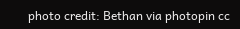photo credit: Βethan via photopin cc